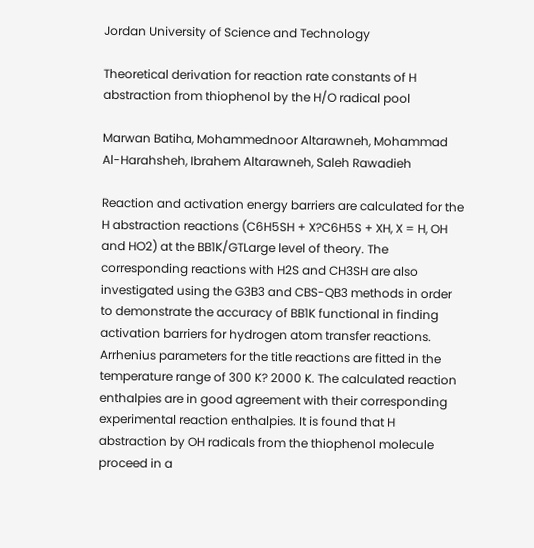Jordan University of Science and Technology

Theoretical derivation for reaction rate constants of H abstraction from thiophenol by the H/O radical pool

Marwan Batiha, Mohammednoor Altarawneh, Mohammad Al-Harahsheh, Ibrahem Altarawneh, Saleh Rawadieh

Reaction and activation energy barriers are calculated for the H abstraction reactions (C6H5SH + X?C6H5S + XH, X = H, OH and HO2) at the BB1K/GTLarge level of theory. The corresponding reactions with H2S and CH3SH are also investigated using the G3B3 and CBS-QB3 methods in order to demonstrate the accuracy of BB1K functional in finding activation barriers for hydrogen atom transfer reactions. Arrhenius parameters for the title reactions are fitted in the temperature range of 300 K? 2000 K. The calculated reaction enthalpies are in good agreement with their corresponding experimental reaction enthalpies. It is found that H abstraction by OH radicals from the thiophenol molecule proceed in a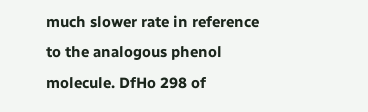much slower rate in reference to the analogous phenol molecule. DfHo 298 of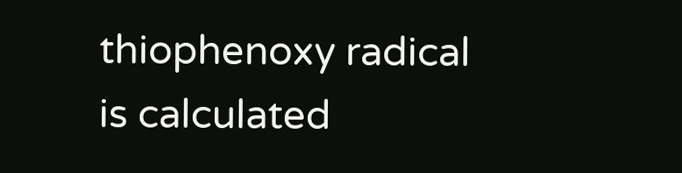thiophenoxy radical is calculated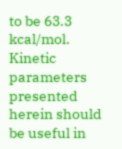to be 63.3 kcal/mol. Kinetic parameters presented herein should be useful in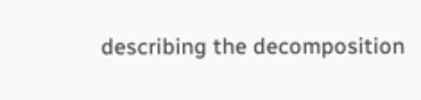describing the decomposition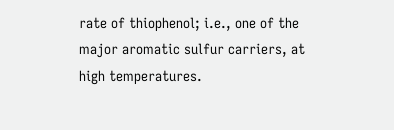rate of thiophenol; i.e., one of the major aromatic sulfur carriers, at high temperatures.